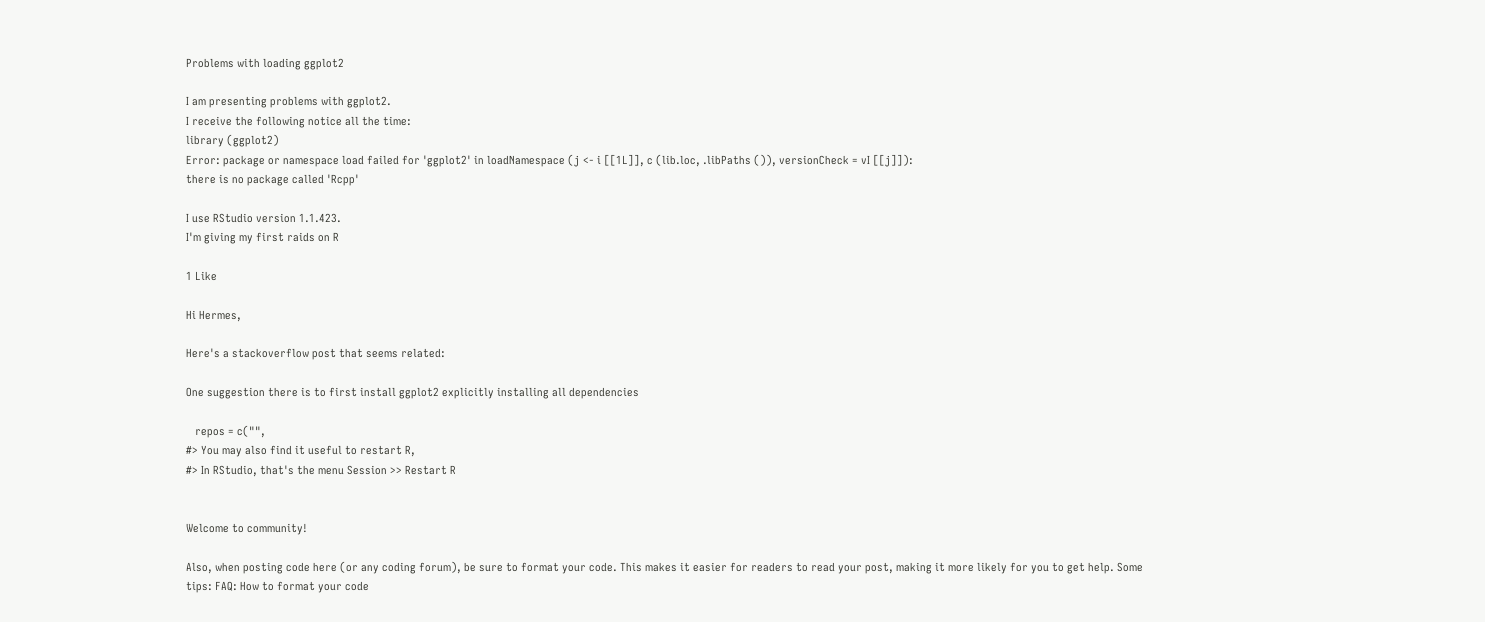Problems with loading ggplot2

I am presenting problems with ggplot2.
I receive the following notice all the time:
library (ggplot2)
Error: package or namespace load failed for 'ggplot2' in loadNamespace (j <- i [[1L]], c (lib.loc, .libPaths ()), versionCheck = vI [[j]]):
there is no package called 'Rcpp'

I use RStudio version 1.1.423.
I'm giving my first raids on R

1 Like

Hi Hermes,

Here's a stackoverflow post that seems related:

One suggestion there is to first install ggplot2 explicitly installing all dependencies

   repos = c("",
#> You may also find it useful to restart R,
#> In RStudio, that's the menu Session >> Restart R


Welcome to community!

Also, when posting code here (or any coding forum), be sure to format your code. This makes it easier for readers to read your post, making it more likely for you to get help. Some tips: FAQ: How to format your code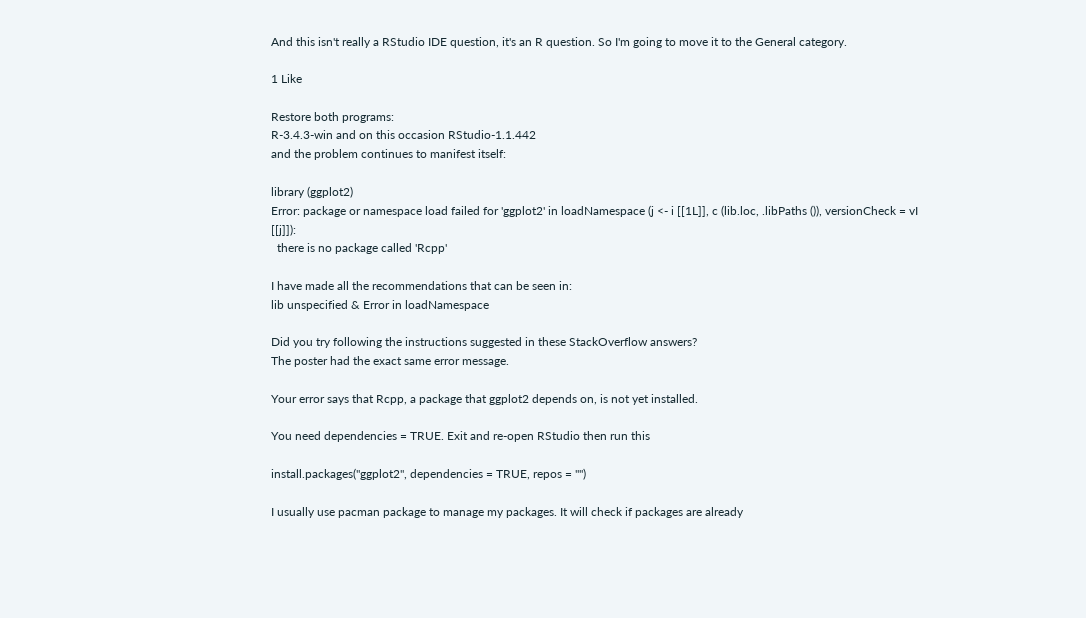And this isn't really a RStudio IDE question, it's an R question. So I'm going to move it to the General category.

1 Like

Restore both programs:
R-3.4.3-win and on this occasion RStudio-1.1.442
and the problem continues to manifest itself:

library (ggplot2)
Error: package or namespace load failed for 'ggplot2' in loadNamespace (j <- i [[1L]], c (lib.loc, .libPaths ()), versionCheck = vI [[j]]):
  there is no package called 'Rcpp'

I have made all the recommendations that can be seen in:
lib unspecified & Error in loadNamespace

Did you try following the instructions suggested in these StackOverflow answers?
The poster had the exact same error message.

Your error says that Rcpp, a package that ggplot2 depends on, is not yet installed.

You need dependencies = TRUE. Exit and re-open RStudio then run this

install.packages("ggplot2", dependencies = TRUE, repos = "")

I usually use pacman package to manage my packages. It will check if packages are already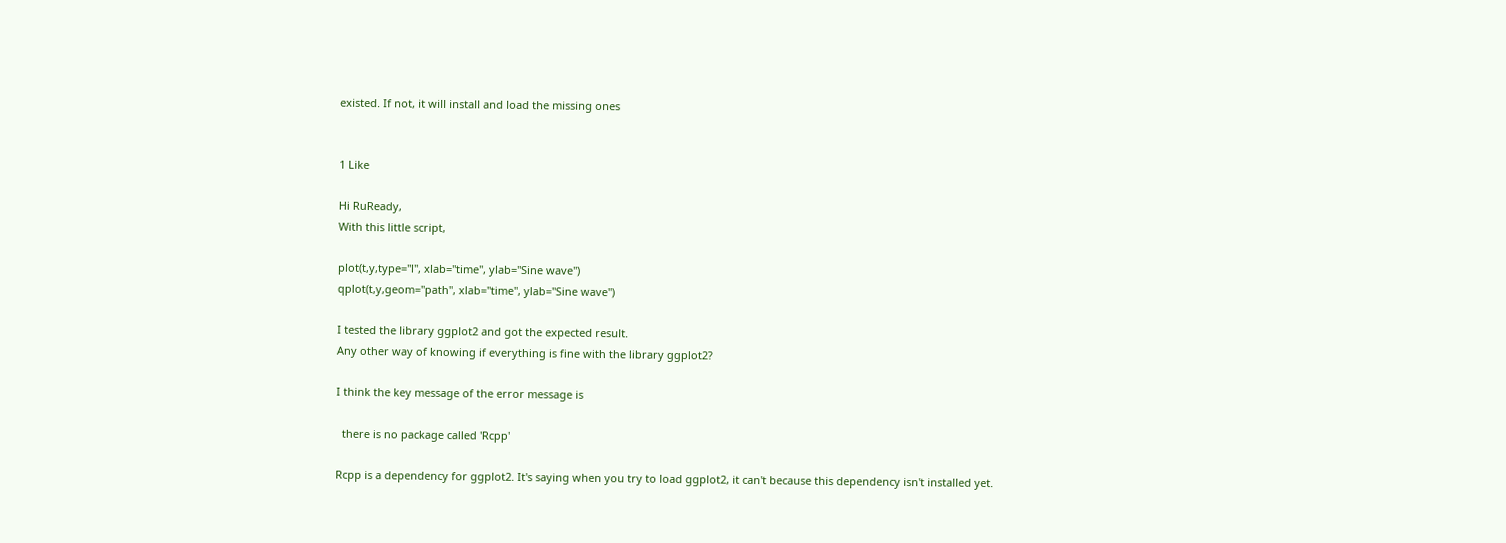existed. If not, it will install and load the missing ones


1 Like

Hi RuReady,
With this little script,

plot(t,y,type="l", xlab="time", ylab="Sine wave")
qplot(t,y,geom="path", xlab="time", ylab="Sine wave")

I tested the library ggplot2 and got the expected result.
Any other way of knowing if everything is fine with the library ggplot2?

I think the key message of the error message is

  there is no package called 'Rcpp'

Rcpp is a dependency for ggplot2. It's saying when you try to load ggplot2, it can't because this dependency isn't installed yet.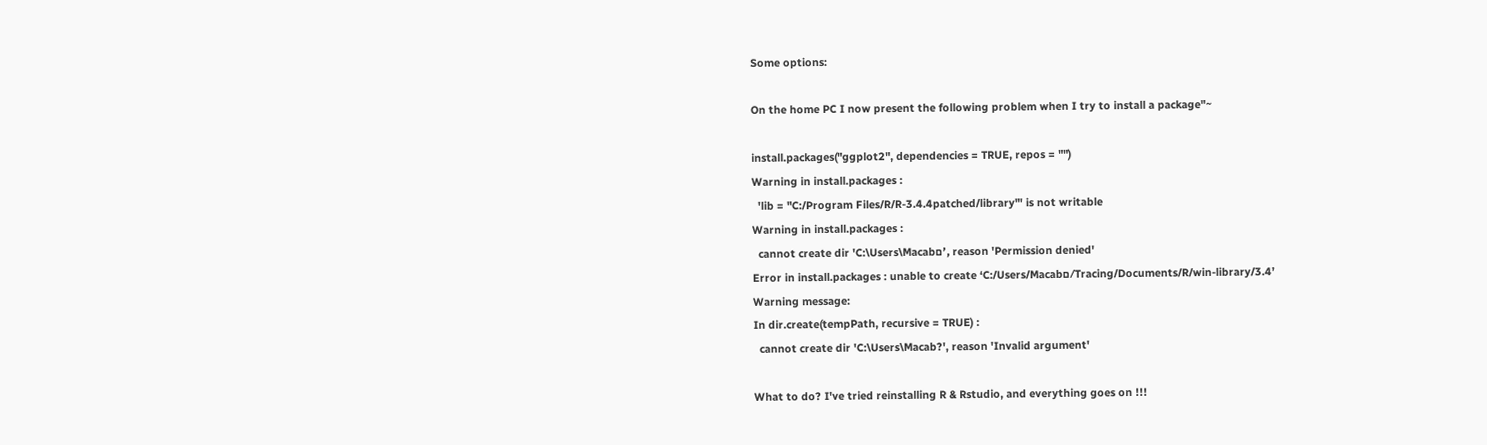Some options:

On the home PC I now present the following problem when I try to install a package"~

install.packages("ggplot2", dependencies = TRUE, repos = "")
Warning in install.packages :
  'lib = "C:/Program Files/R/R-3.4.4patched/library"' is not writable
Warning in install.packages :
  cannot create dir 'C:\Users\Macabם', reason 'Permission denied'
Error in install.packages : unable to create ‘C:/Users/Macabם/Tracing/Documents/R/win-library/3.4’
Warning message:
In dir.create(tempPath, recursive = TRUE) :
  cannot create dir 'C:\Users\Macab?', reason 'Invalid argument'

What to do? I've tried reinstalling R & Rstudio, and everything goes on !!!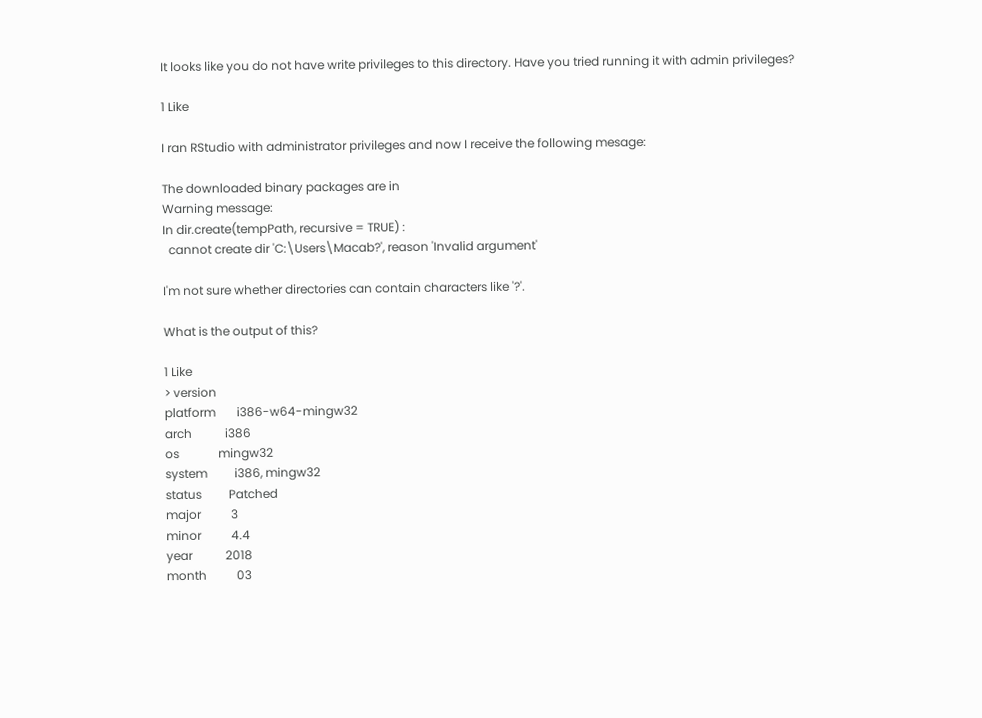It looks like you do not have write privileges to this directory. Have you tried running it with admin privileges?

1 Like

I ran RStudio with administrator privileges and now I receive the following mesage:

The downloaded binary packages are in
Warning message:
In dir.create(tempPath, recursive = TRUE) :
  cannot create dir 'C:\Users\Macab?', reason 'Invalid argument'

I'm not sure whether directories can contain characters like '?'.

What is the output of this?

1 Like
> version
platform       i386-w64-mingw32
arch           i386
os             mingw32
system         i386, mingw32
status         Patched
major          3
minor          4.4
year           2018
month          03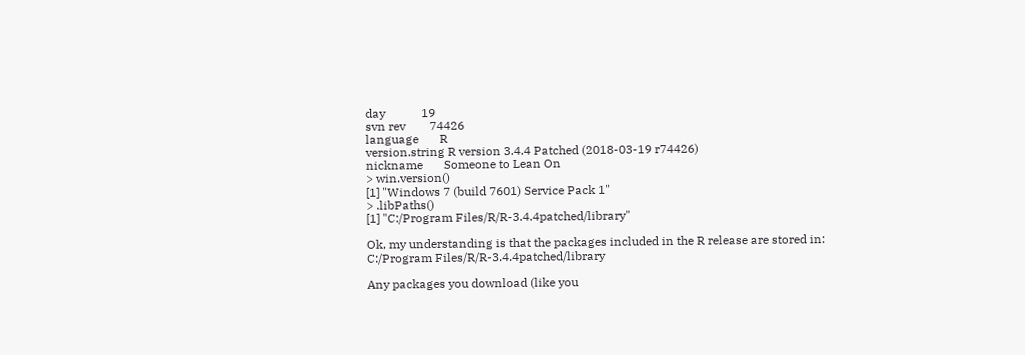day            19
svn rev        74426
language       R
version.string R version 3.4.4 Patched (2018-03-19 r74426)
nickname       Someone to Lean On
> win.version()
[1] "Windows 7 (build 7601) Service Pack 1"
> .libPaths()
[1] "C:/Program Files/R/R-3.4.4patched/library"

Ok, my understanding is that the packages included in the R release are stored in:
C:/Program Files/R/R-3.4.4patched/library

Any packages you download (like you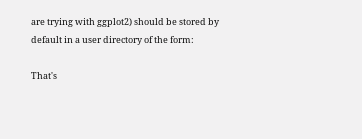are trying with ggplot2) should be stored by default in a user directory of the form:

That's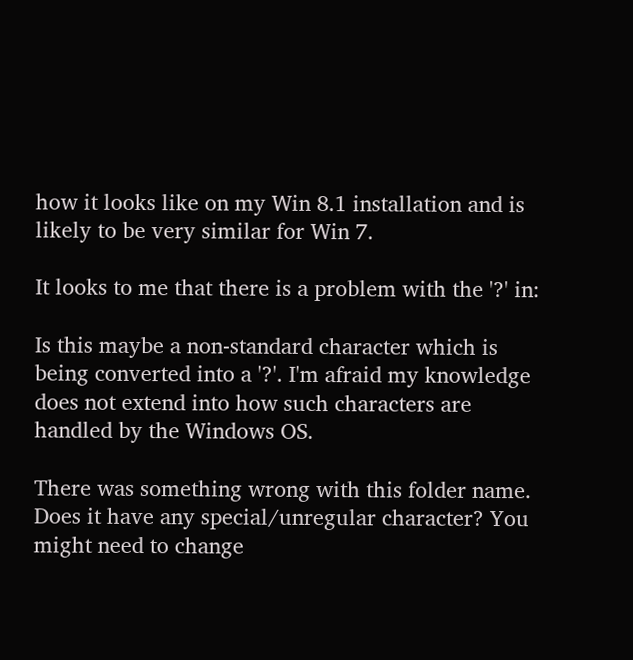how it looks like on my Win 8.1 installation and is likely to be very similar for Win 7.

It looks to me that there is a problem with the '?' in:

Is this maybe a non-standard character which is being converted into a '?'. I'm afraid my knowledge does not extend into how such characters are handled by the Windows OS.

There was something wrong with this folder name. Does it have any special/unregular character? You might need to change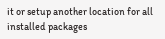it or setup another location for all installed packages